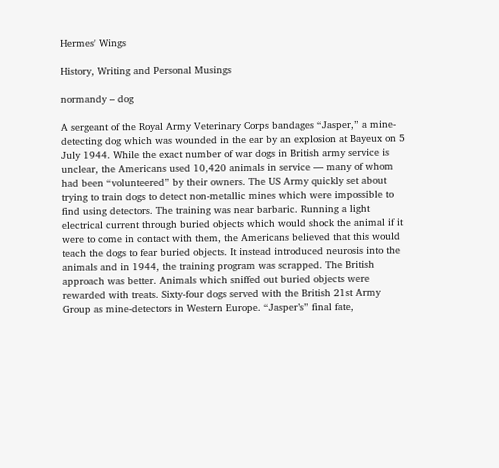Hermes' Wings

History, Writing and Personal Musings

normandy – dog

A sergeant of the Royal Army Veterinary Corps bandages “Jasper,” a mine-detecting dog which was wounded in the ear by an explosion at Bayeux on 5 July 1944. While the exact number of war dogs in British army service is unclear, the Americans used 10,420 animals in service — many of whom had been “volunteered” by their owners. The US Army quickly set about trying to train dogs to detect non-metallic mines which were impossible to find using detectors. The training was near barbaric. Running a light electrical current through buried objects which would shock the animal if it were to come in contact with them, the Americans believed that this would teach the dogs to fear buried objects. It instead introduced neurosis into the animals and in 1944, the training program was scrapped. The British approach was better. Animals which sniffed out buried objects were rewarded with treats. Sixty-four dogs served with the British 21st Army Group as mine-detectors in Western Europe. “Jasper’s” final fate,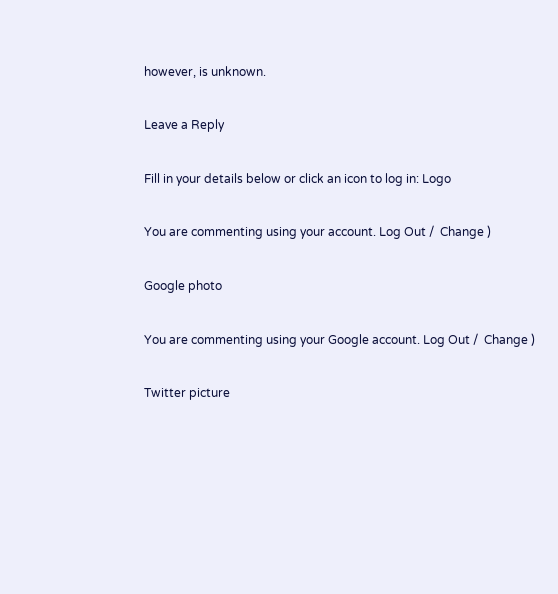however, is unknown.

Leave a Reply

Fill in your details below or click an icon to log in: Logo

You are commenting using your account. Log Out /  Change )

Google photo

You are commenting using your Google account. Log Out /  Change )

Twitter picture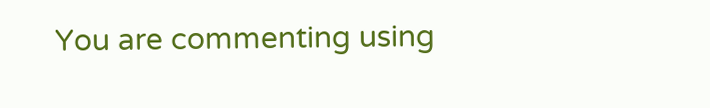You are commenting using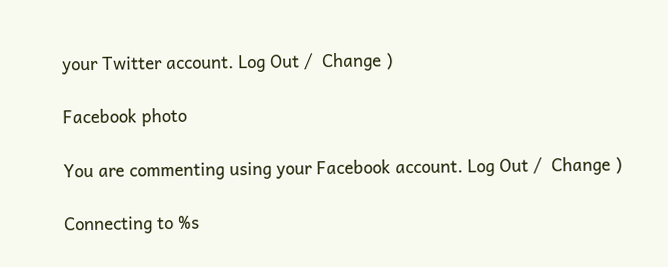your Twitter account. Log Out /  Change )

Facebook photo

You are commenting using your Facebook account. Log Out /  Change )

Connecting to %s